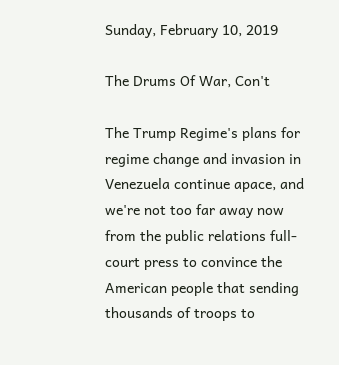Sunday, February 10, 2019

The Drums Of War, Con't

The Trump Regime's plans for regime change and invasion in Venezuela continue apace, and we're not too far away now from the public relations full-court press to convince the American people that sending thousands of troops to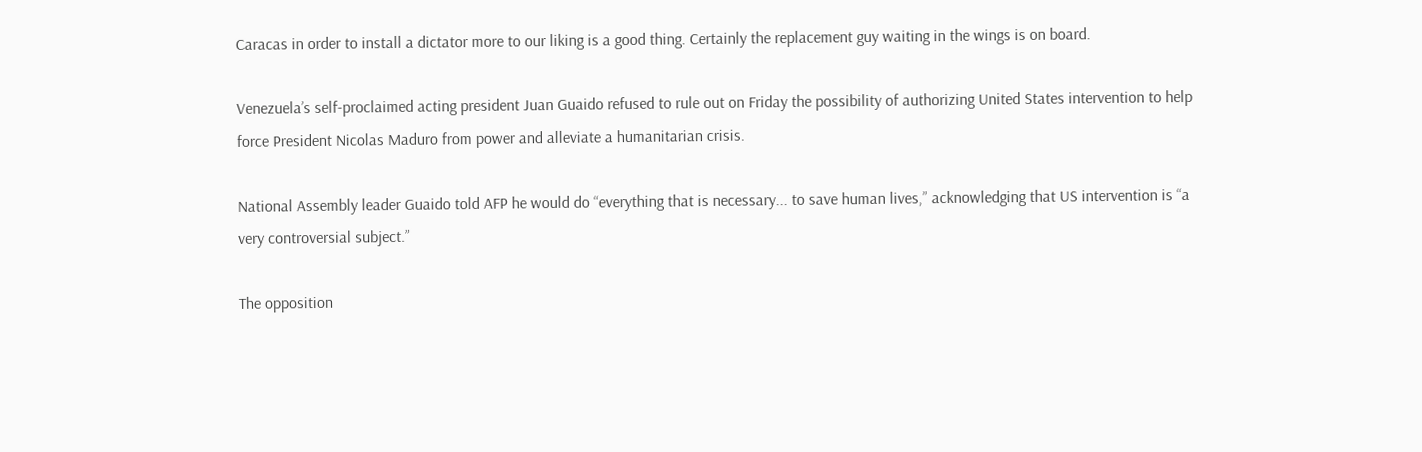Caracas in order to install a dictator more to our liking is a good thing. Certainly the replacement guy waiting in the wings is on board.

Venezuela’s self-proclaimed acting president Juan Guaido refused to rule out on Friday the possibility of authorizing United States intervention to help force President Nicolas Maduro from power and alleviate a humanitarian crisis.

National Assembly leader Guaido told AFP he would do “everything that is necessary... to save human lives,” acknowledging that US intervention is “a very controversial subject.”

The opposition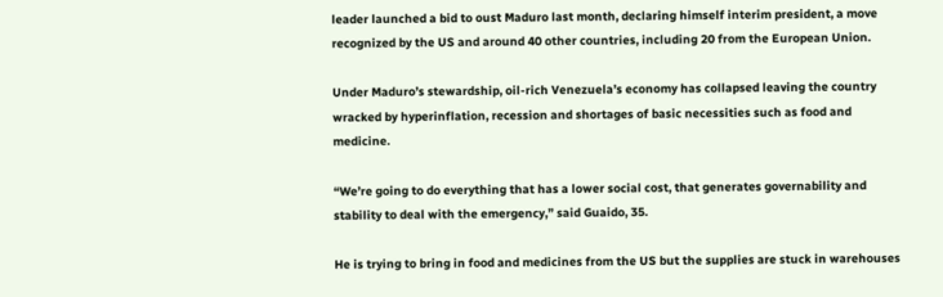leader launched a bid to oust Maduro last month, declaring himself interim president, a move recognized by the US and around 40 other countries, including 20 from the European Union.

Under Maduro’s stewardship, oil-rich Venezuela’s economy has collapsed leaving the country wracked by hyperinflation, recession and shortages of basic necessities such as food and medicine.

“We’re going to do everything that has a lower social cost, that generates governability and stability to deal with the emergency,” said Guaido, 35.

He is trying to bring in food and medicines from the US but the supplies are stuck in warehouses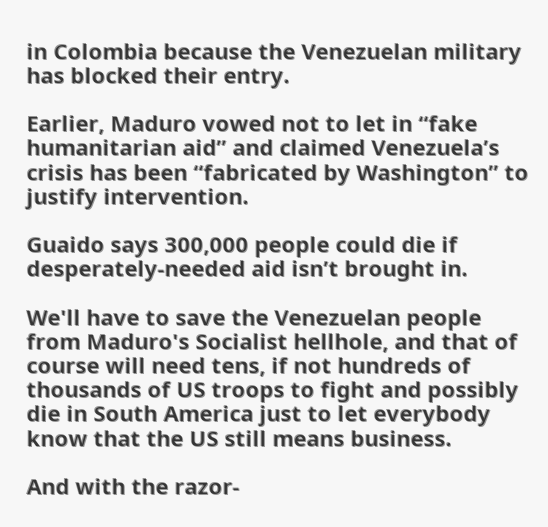in Colombia because the Venezuelan military has blocked their entry.

Earlier, Maduro vowed not to let in “fake humanitarian aid” and claimed Venezuela’s crisis has been “fabricated by Washington” to justify intervention.

Guaido says 300,000 people could die if desperately-needed aid isn’t brought in.

We'll have to save the Venezuelan people from Maduro's Socialist hellhole, and that of course will need tens, if not hundreds of thousands of US troops to fight and possibly die in South America just to let everybody know that the US still means business.

And with the razor-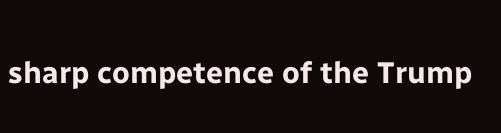sharp competence of the Trump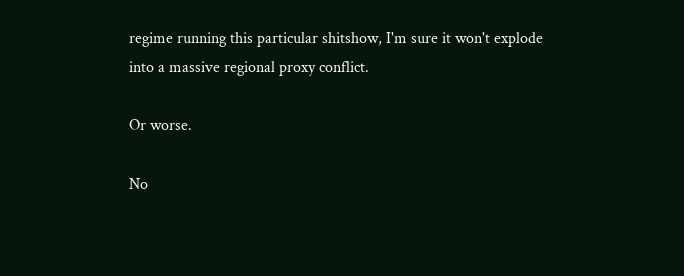regime running this particular shitshow, I'm sure it won't explode into a massive regional proxy conflict.

Or worse.

No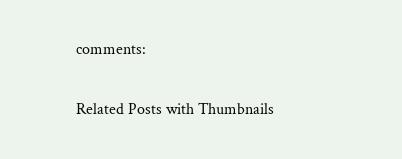comments:

Related Posts with Thumbnails